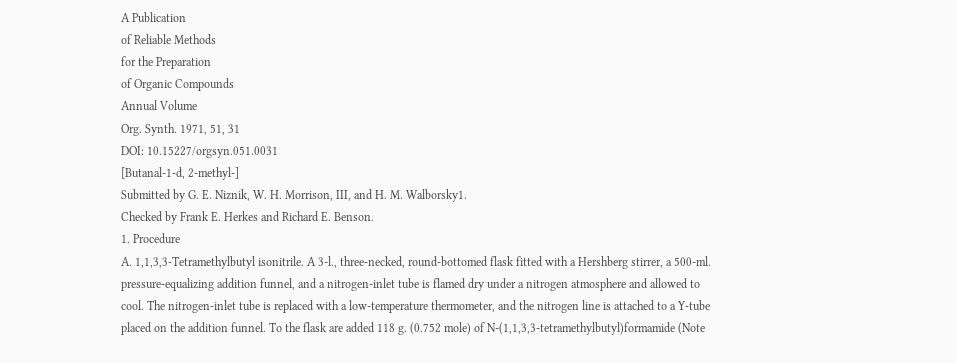A Publication
of Reliable Methods
for the Preparation
of Organic Compounds
Annual Volume
Org. Synth. 1971, 51, 31
DOI: 10.15227/orgsyn.051.0031
[Butanal-1-d, 2-methyl-]
Submitted by G. E. Niznik, W. H. Morrison, III, and H. M. Walborsky1.
Checked by Frank E. Herkes and Richard E. Benson.
1. Procedure
A. 1,1,3,3-Tetramethylbutyl isonitrile. A 3-l., three-necked, round-bottomed flask fitted with a Hershberg stirrer, a 500-ml. pressure-equalizing addition funnel, and a nitrogen-inlet tube is flamed dry under a nitrogen atmosphere and allowed to cool. The nitrogen-inlet tube is replaced with a low-temperature thermometer, and the nitrogen line is attached to a Y-tube placed on the addition funnel. To the flask are added 118 g. (0.752 mole) of N-(1,1,3,3-tetramethylbutyl)formamide (Note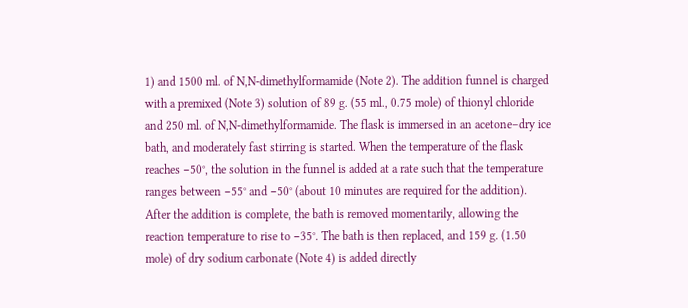1) and 1500 ml. of N,N-dimethylformamide (Note 2). The addition funnel is charged with a premixed (Note 3) solution of 89 g. (55 ml., 0.75 mole) of thionyl chloride and 250 ml. of N,N-dimethylformamide. The flask is immersed in an acetone–dry ice bath, and moderately fast stirring is started. When the temperature of the flask reaches −50°, the solution in the funnel is added at a rate such that the temperature ranges between −55° and −50° (about 10 minutes are required for the addition). After the addition is complete, the bath is removed momentarily, allowing the reaction temperature to rise to −35°. The bath is then replaced, and 159 g. (1.50 mole) of dry sodium carbonate (Note 4) is added directly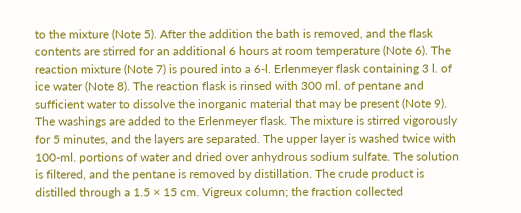to the mixture (Note 5). After the addition the bath is removed, and the flask contents are stirred for an additional 6 hours at room temperature (Note 6). The reaction mixture (Note 7) is poured into a 6-l. Erlenmeyer flask containing 3 l. of ice water (Note 8). The reaction flask is rinsed with 300 ml. of pentane and sufficient water to dissolve the inorganic material that may be present (Note 9). The washings are added to the Erlenmeyer flask. The mixture is stirred vigorously for 5 minutes, and the layers are separated. The upper layer is washed twice with 100-ml. portions of water and dried over anhydrous sodium sulfate. The solution is filtered, and the pentane is removed by distillation. The crude product is distilled through a 1.5 × 15 cm. Vigreux column; the fraction collected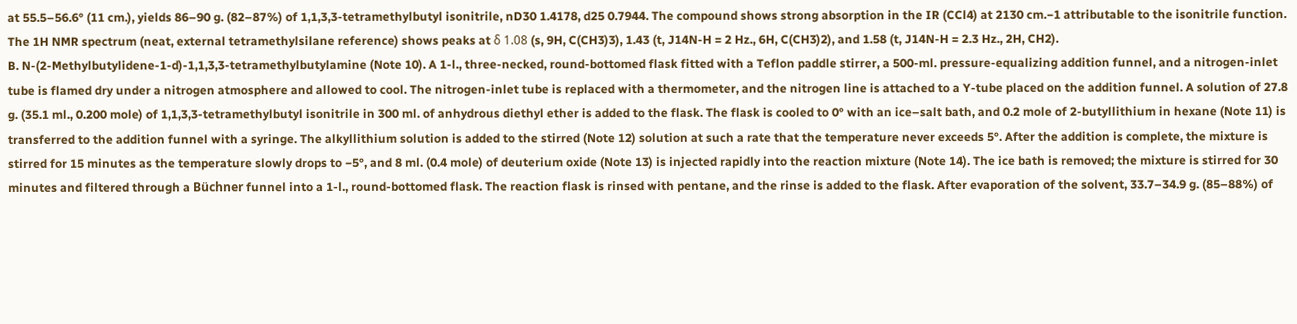at 55.5–56.6° (11 cm.), yields 86–90 g. (82–87%) of 1,1,3,3-tetramethylbutyl isonitrile, nD30 1.4178, d25 0.7944. The compound shows strong absorption in the IR (CCl4) at 2130 cm.−1 attributable to the isonitrile function. The 1H NMR spectrum (neat, external tetramethylsilane reference) shows peaks at δ 1.08 (s, 9H, C(CH3)3), 1.43 (t, J14N-H = 2 Hz., 6H, C(CH3)2), and 1.58 (t, J14N-H = 2.3 Hz., 2H, CH2).
B. N-(2-Methylbutylidene-1-d)-1,1,3,3-tetramethylbutylamine (Note 10). A 1-l., three-necked, round-bottomed flask fitted with a Teflon paddle stirrer, a 500-ml. pressure-equalizing addition funnel, and a nitrogen-inlet tube is flamed dry under a nitrogen atmosphere and allowed to cool. The nitrogen-inlet tube is replaced with a thermometer, and the nitrogen line is attached to a Y-tube placed on the addition funnel. A solution of 27.8 g. (35.1 ml., 0.200 mole) of 1,1,3,3-tetramethylbutyl isonitrile in 300 ml. of anhydrous diethyl ether is added to the flask. The flask is cooled to 0° with an ice–salt bath, and 0.2 mole of 2-butyllithium in hexane (Note 11) is transferred to the addition funnel with a syringe. The alkyllithium solution is added to the stirred (Note 12) solution at such a rate that the temperature never exceeds 5°. After the addition is complete, the mixture is stirred for 15 minutes as the temperature slowly drops to −5°, and 8 ml. (0.4 mole) of deuterium oxide (Note 13) is injected rapidly into the reaction mixture (Note 14). The ice bath is removed; the mixture is stirred for 30 minutes and filtered through a Büchner funnel into a 1-l., round-bottomed flask. The reaction flask is rinsed with pentane, and the rinse is added to the flask. After evaporation of the solvent, 33.7–34.9 g. (85–88%) of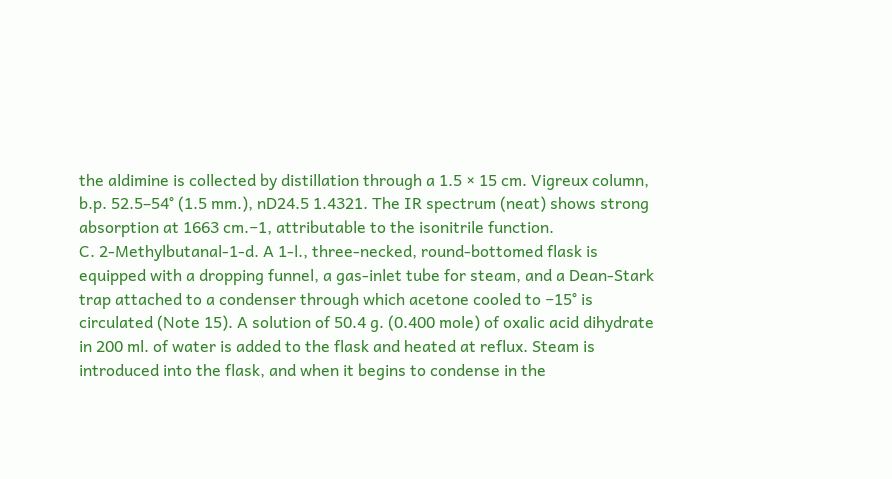the aldimine is collected by distillation through a 1.5 × 15 cm. Vigreux column, b.p. 52.5–54° (1.5 mm.), nD24.5 1.4321. The IR spectrum (neat) shows strong absorption at 1663 cm.−1, attributable to the isonitrile function.
C. 2-Methylbutanal-1-d. A 1-l., three-necked, round-bottomed flask is equipped with a dropping funnel, a gas-inlet tube for steam, and a Dean-Stark trap attached to a condenser through which acetone cooled to −15° is circulated (Note 15). A solution of 50.4 g. (0.400 mole) of oxalic acid dihydrate in 200 ml. of water is added to the flask and heated at reflux. Steam is introduced into the flask, and when it begins to condense in the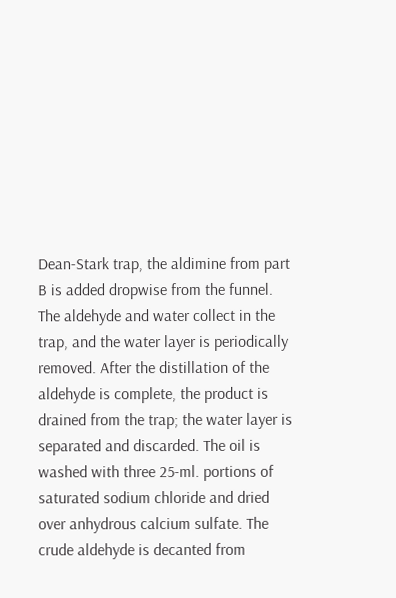Dean-Stark trap, the aldimine from part B is added dropwise from the funnel. The aldehyde and water collect in the trap, and the water layer is periodically removed. After the distillation of the aldehyde is complete, the product is drained from the trap; the water layer is separated and discarded. The oil is washed with three 25-ml. portions of saturated sodium chloride and dried over anhydrous calcium sulfate. The crude aldehyde is decanted from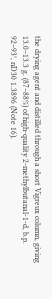the drying agent and distilled through a short Vigreux column, giving 13.0–13.3 g. (87–88%) of high-quality 2-methylbutanal-1-d, b.p. 92–93°, nD30 1.3896 (Note 16).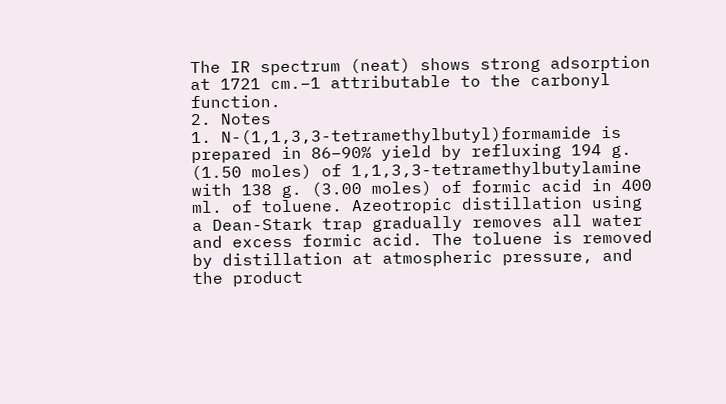The IR spectrum (neat) shows strong adsorption at 1721 cm.−1 attributable to the carbonyl function.
2. Notes
1. N-(1,1,3,3-tetramethylbutyl)formamide is prepared in 86–90% yield by refluxing 194 g. (1.50 moles) of 1,1,3,3-tetramethylbutylamine with 138 g. (3.00 moles) of formic acid in 400 ml. of toluene. Azeotropic distillation using a Dean-Stark trap gradually removes all water and excess formic acid. The toluene is removed by distillation at atmospheric pressure, and the product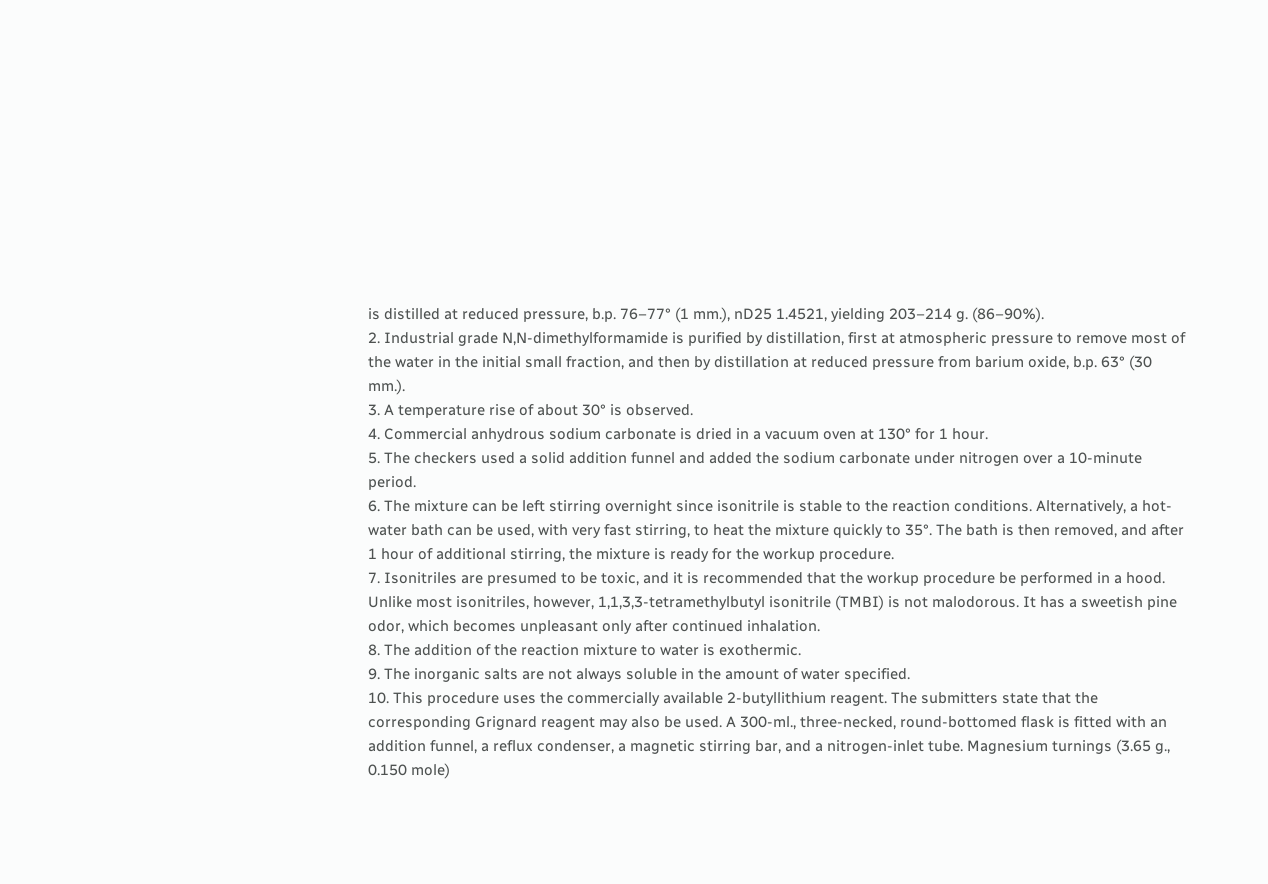is distilled at reduced pressure, b.p. 76–77° (1 mm.), nD25 1.4521, yielding 203–214 g. (86–90%).
2. Industrial grade N,N-dimethylformamide is purified by distillation, first at atmospheric pressure to remove most of the water in the initial small fraction, and then by distillation at reduced pressure from barium oxide, b.p. 63° (30 mm.).
3. A temperature rise of about 30° is observed.
4. Commercial anhydrous sodium carbonate is dried in a vacuum oven at 130° for 1 hour.
5. The checkers used a solid addition funnel and added the sodium carbonate under nitrogen over a 10-minute period.
6. The mixture can be left stirring overnight since isonitrile is stable to the reaction conditions. Alternatively, a hot-water bath can be used, with very fast stirring, to heat the mixture quickly to 35°. The bath is then removed, and after 1 hour of additional stirring, the mixture is ready for the workup procedure.
7. Isonitriles are presumed to be toxic, and it is recommended that the workup procedure be performed in a hood. Unlike most isonitriles, however, 1,1,3,3-tetramethylbutyl isonitrile (TMBI) is not malodorous. It has a sweetish pine odor, which becomes unpleasant only after continued inhalation.
8. The addition of the reaction mixture to water is exothermic.
9. The inorganic salts are not always soluble in the amount of water specified.
10. This procedure uses the commercially available 2-butyllithium reagent. The submitters state that the corresponding Grignard reagent may also be used. A 300-ml., three-necked, round-bottomed flask is fitted with an addition funnel, a reflux condenser, a magnetic stirring bar, and a nitrogen-inlet tube. Magnesium turnings (3.65 g., 0.150 mole)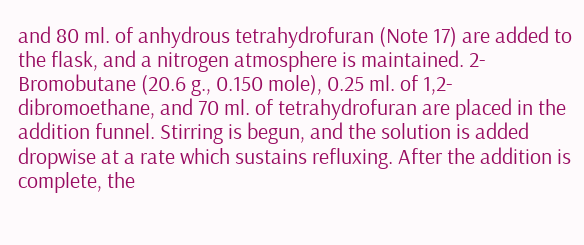and 80 ml. of anhydrous tetrahydrofuran (Note 17) are added to the flask, and a nitrogen atmosphere is maintained. 2-Bromobutane (20.6 g., 0.150 mole), 0.25 ml. of 1,2-dibromoethane, and 70 ml. of tetrahydrofuran are placed in the addition funnel. Stirring is begun, and the solution is added dropwise at a rate which sustains refluxing. After the addition is complete, the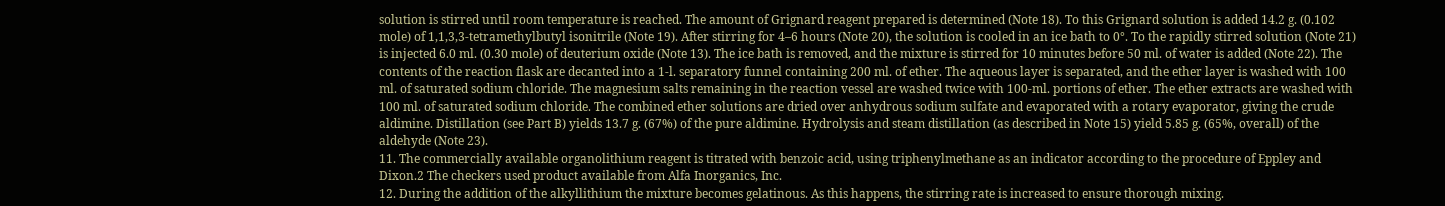solution is stirred until room temperature is reached. The amount of Grignard reagent prepared is determined (Note 18). To this Grignard solution is added 14.2 g. (0.102 mole) of 1,1,3,3-tetramethylbutyl isonitrile (Note 19). After stirring for 4–6 hours (Note 20), the solution is cooled in an ice bath to 0°. To the rapidly stirred solution (Note 21) is injected 6.0 ml. (0.30 mole) of deuterium oxide (Note 13). The ice bath is removed, and the mixture is stirred for 10 minutes before 50 ml. of water is added (Note 22). The contents of the reaction flask are decanted into a 1-l. separatory funnel containing 200 ml. of ether. The aqueous layer is separated, and the ether layer is washed with 100 ml. of saturated sodium chloride. The magnesium salts remaining in the reaction vessel are washed twice with 100-ml. portions of ether. The ether extracts are washed with 100 ml. of saturated sodium chloride. The combined ether solutions are dried over anhydrous sodium sulfate and evaporated with a rotary evaporator, giving the crude aldimine. Distillation (see Part B) yields 13.7 g. (67%) of the pure aldimine. Hydrolysis and steam distillation (as described in Note 15) yield 5.85 g. (65%, overall) of the aldehyde (Note 23).
11. The commercially available organolithium reagent is titrated with benzoic acid, using triphenylmethane as an indicator according to the procedure of Eppley and Dixon.2 The checkers used product available from Alfa Inorganics, Inc.
12. During the addition of the alkyllithium the mixture becomes gelatinous. As this happens, the stirring rate is increased to ensure thorough mixing.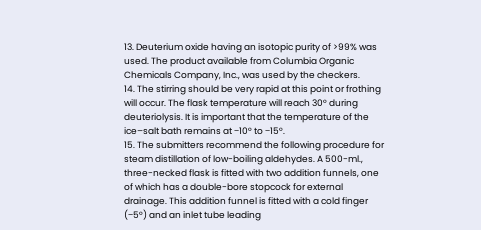13. Deuterium oxide having an isotopic purity of >99% was used. The product available from Columbia Organic Chemicals Company, Inc., was used by the checkers.
14. The stirring should be very rapid at this point or frothing will occur. The flask temperature will reach 30° during deuteriolysis. It is important that the temperature of the ice–salt bath remains at −10° to −15°.
15. The submitters recommend the following procedure for steam distillation of low-boiling aldehydes. A 500-ml., three-necked flask is fitted with two addition funnels, one of which has a double-bore stopcock for external drainage. This addition funnel is fitted with a cold finger (−5°) and an inlet tube leading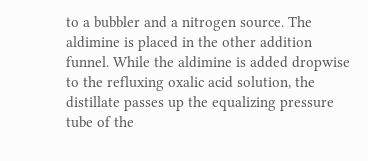to a bubbler and a nitrogen source. The aldimine is placed in the other addition funnel. While the aldimine is added dropwise to the refluxing oxalic acid solution, the distillate passes up the equalizing pressure tube of the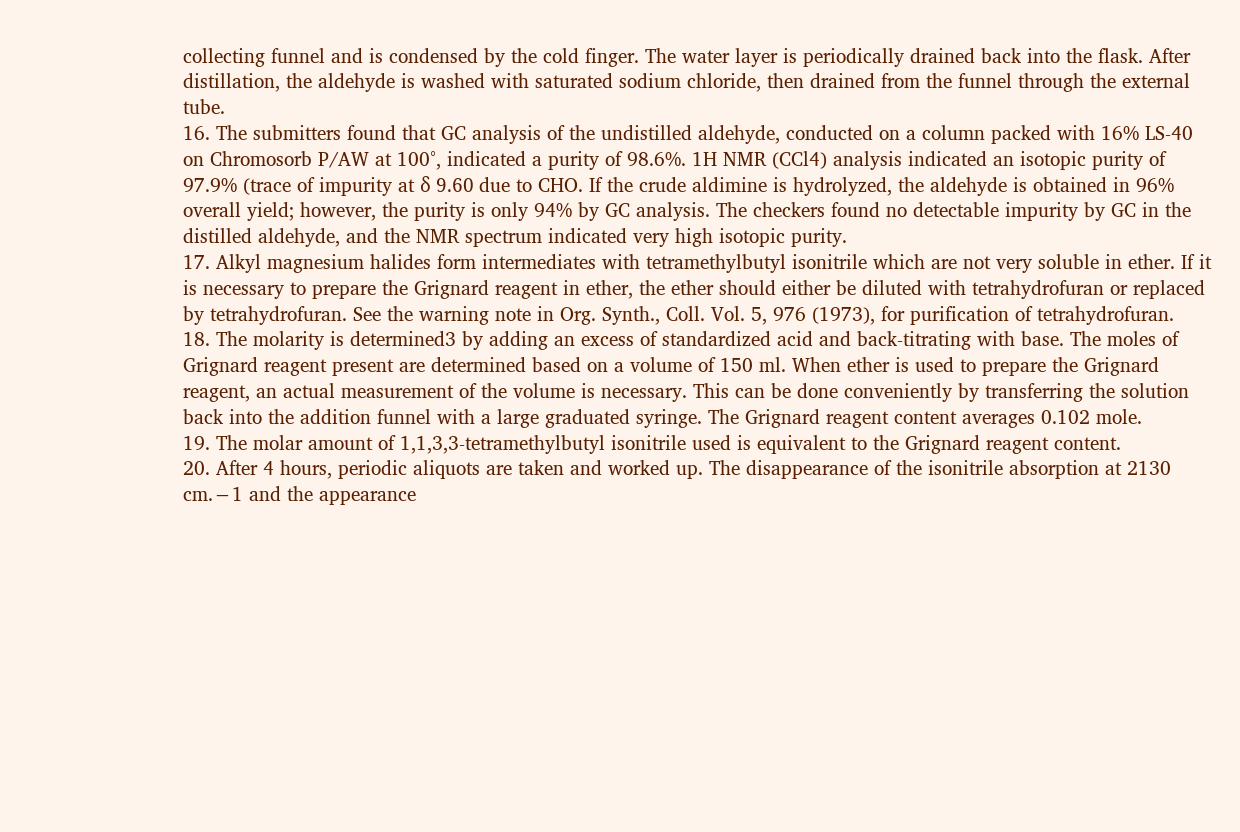collecting funnel and is condensed by the cold finger. The water layer is periodically drained back into the flask. After distillation, the aldehyde is washed with saturated sodium chloride, then drained from the funnel through the external tube.
16. The submitters found that GC analysis of the undistilled aldehyde, conducted on a column packed with 16% LS-40 on Chromosorb P/AW at 100°, indicated a purity of 98.6%. 1H NMR (CCl4) analysis indicated an isotopic purity of 97.9% (trace of impurity at δ 9.60 due to CHO. If the crude aldimine is hydrolyzed, the aldehyde is obtained in 96% overall yield; however, the purity is only 94% by GC analysis. The checkers found no detectable impurity by GC in the distilled aldehyde, and the NMR spectrum indicated very high isotopic purity.
17. Alkyl magnesium halides form intermediates with tetramethylbutyl isonitrile which are not very soluble in ether. If it is necessary to prepare the Grignard reagent in ether, the ether should either be diluted with tetrahydrofuran or replaced by tetrahydrofuran. See the warning note in Org. Synth., Coll. Vol. 5, 976 (1973), for purification of tetrahydrofuran.
18. The molarity is determined3 by adding an excess of standardized acid and back-titrating with base. The moles of Grignard reagent present are determined based on a volume of 150 ml. When ether is used to prepare the Grignard reagent, an actual measurement of the volume is necessary. This can be done conveniently by transferring the solution back into the addition funnel with a large graduated syringe. The Grignard reagent content averages 0.102 mole.
19. The molar amount of 1,1,3,3-tetramethylbutyl isonitrile used is equivalent to the Grignard reagent content.
20. After 4 hours, periodic aliquots are taken and worked up. The disappearance of the isonitrile absorption at 2130 cm.−1 and the appearance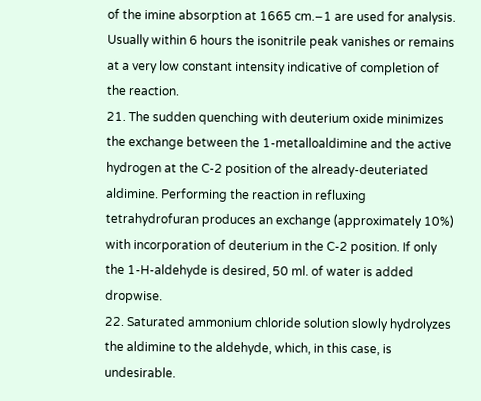of the imine absorption at 1665 cm.−1 are used for analysis. Usually within 6 hours the isonitrile peak vanishes or remains at a very low constant intensity indicative of completion of the reaction.
21. The sudden quenching with deuterium oxide minimizes the exchange between the 1-metalloaldimine and the active hydrogen at the C-2 position of the already-deuteriated aldimine. Performing the reaction in refluxing tetrahydrofuran produces an exchange (approximately 10%) with incorporation of deuterium in the C-2 position. If only the 1-H-aldehyde is desired, 50 ml. of water is added dropwise.
22. Saturated ammonium chloride solution slowly hydrolyzes the aldimine to the aldehyde, which, in this case, is undesirable.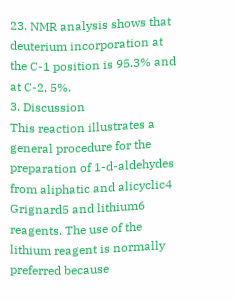23. NMR analysis shows that deuterium incorporation at the C-1 position is 95.3% and at C-2, 5%.
3. Discussion
This reaction illustrates a general procedure for the preparation of 1-d-aldehydes from aliphatic and alicyclic4 Grignard5 and lithium6 reagents. The use of the lithium reagent is normally preferred because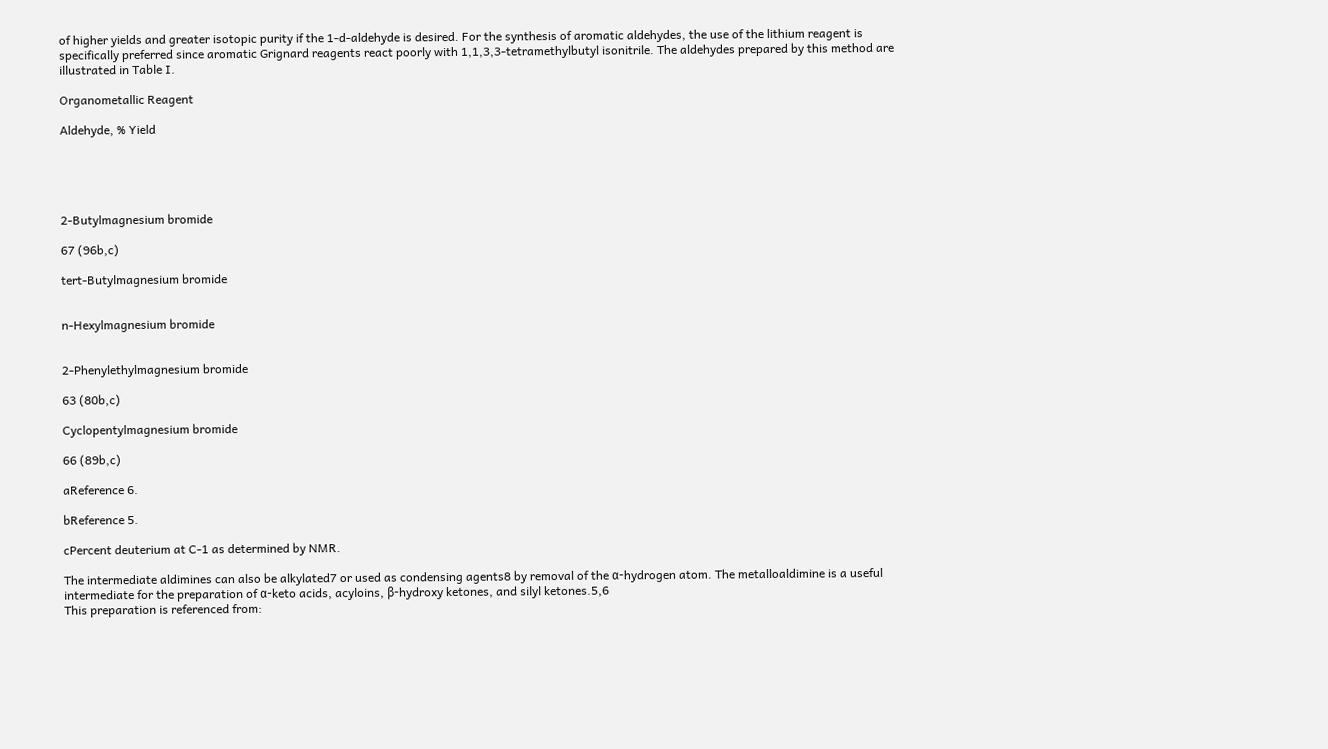of higher yields and greater isotopic purity if the 1-d-aldehyde is desired. For the synthesis of aromatic aldehydes, the use of the lithium reagent is specifically preferred since aromatic Grignard reagents react poorly with 1,1,3,3-tetramethylbutyl isonitrile. The aldehydes prepared by this method are illustrated in Table I.

Organometallic Reagent

Aldehyde, % Yield





2-Butylmagnesium bromide

67 (96b,c)

tert-Butylmagnesium bromide


n-Hexylmagnesium bromide


2-Phenylethylmagnesium bromide

63 (80b,c)

Cyclopentylmagnesium bromide

66 (89b,c)

aReference 6.

bReference 5.

cPercent deuterium at C-1 as determined by NMR.

The intermediate aldimines can also be alkylated7 or used as condensing agents8 by removal of the α-hydrogen atom. The metalloaldimine is a useful intermediate for the preparation of α-keto acids, acyloins, β-hydroxy ketones, and silyl ketones.5,6
This preparation is referenced from: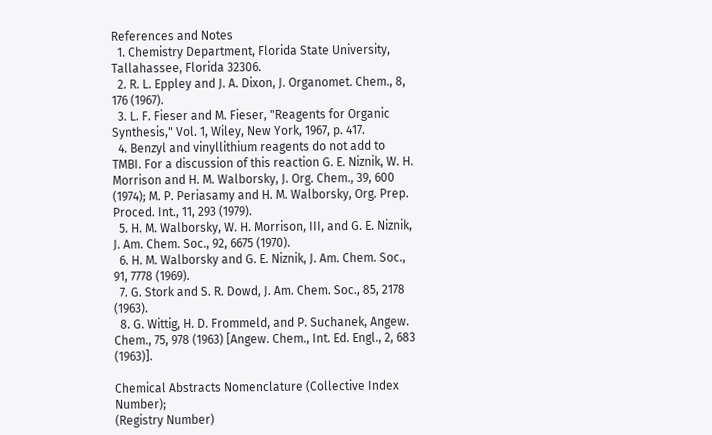References and Notes
  1. Chemistry Department, Florida State University, Tallahassee, Florida 32306.
  2. R. L. Eppley and J. A. Dixon, J. Organomet. Chem., 8, 176 (1967).
  3. L. F. Fieser and M. Fieser, "Reagents for Organic Synthesis," Vol. 1, Wiley, New York, 1967, p. 417.
  4. Benzyl and vinyllithium reagents do not add to TMBI. For a discussion of this reaction G. E. Niznik, W. H. Morrison and H. M. Walborsky, J. Org. Chem., 39, 600 (1974); M. P. Periasamy and H. M. Walborsky, Org. Prep. Proced. Int., 11, 293 (1979).
  5. H. M. Walborsky, W. H. Morrison, III, and G. E. Niznik, J. Am. Chem. Soc., 92, 6675 (1970).
  6. H. M. Walborsky and G. E. Niznik, J. Am. Chem. Soc., 91, 7778 (1969).
  7. G. Stork and S. R. Dowd, J. Am. Chem. Soc., 85, 2178 (1963).
  8. G. Wittig, H. D. Frommeld, and P. Suchanek, Angew. Chem., 75, 978 (1963) [Angew. Chem., Int. Ed. Engl., 2, 683 (1963)].

Chemical Abstracts Nomenclature (Collective Index Number);
(Registry Number)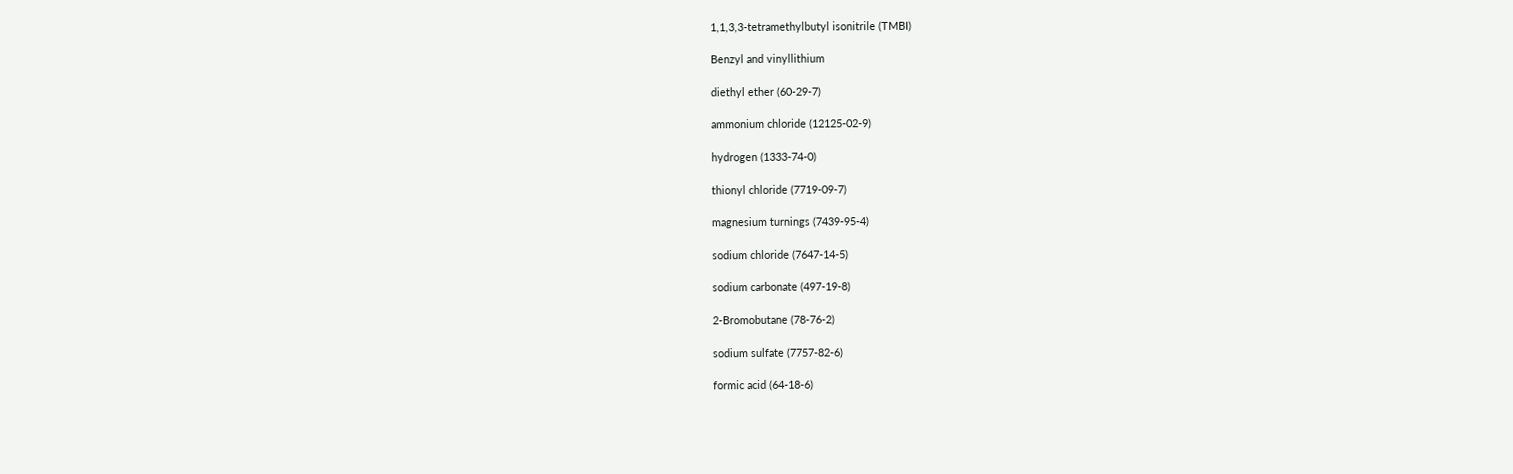1,1,3,3-tetramethylbutyl isonitrile (TMBI)

Benzyl and vinyllithium

diethyl ether (60-29-7)

ammonium chloride (12125-02-9)

hydrogen (1333-74-0)

thionyl chloride (7719-09-7)

magnesium turnings (7439-95-4)

sodium chloride (7647-14-5)

sodium carbonate (497-19-8)

2-Bromobutane (78-76-2)

sodium sulfate (7757-82-6)

formic acid (64-18-6)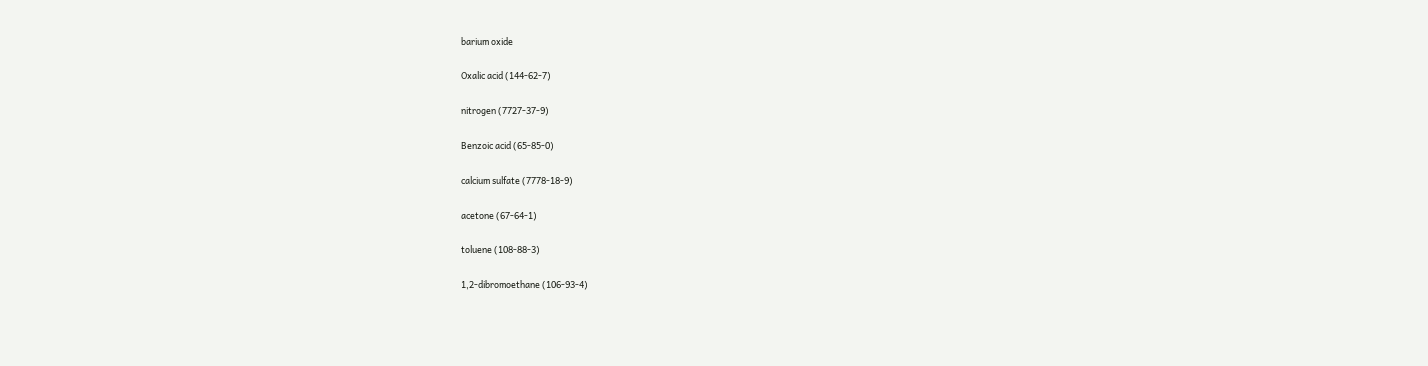barium oxide

Oxalic acid (144-62-7)

nitrogen (7727-37-9)

Benzoic acid (65-85-0)

calcium sulfate (7778-18-9)

acetone (67-64-1)

toluene (108-88-3)

1,2-dibromoethane (106-93-4)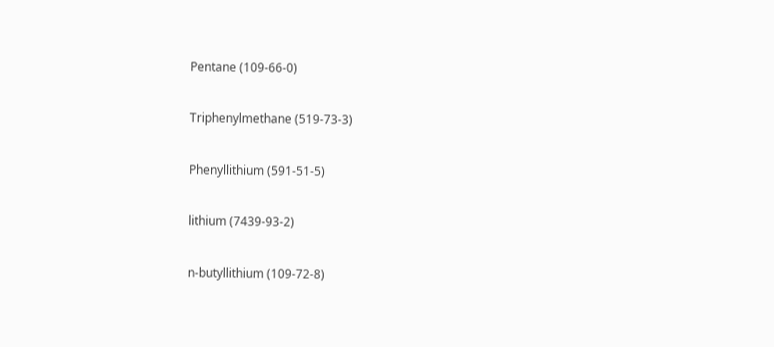Pentane (109-66-0)

Triphenylmethane (519-73-3)

Phenyllithium (591-51-5)

lithium (7439-93-2)

n-butyllithium (109-72-8)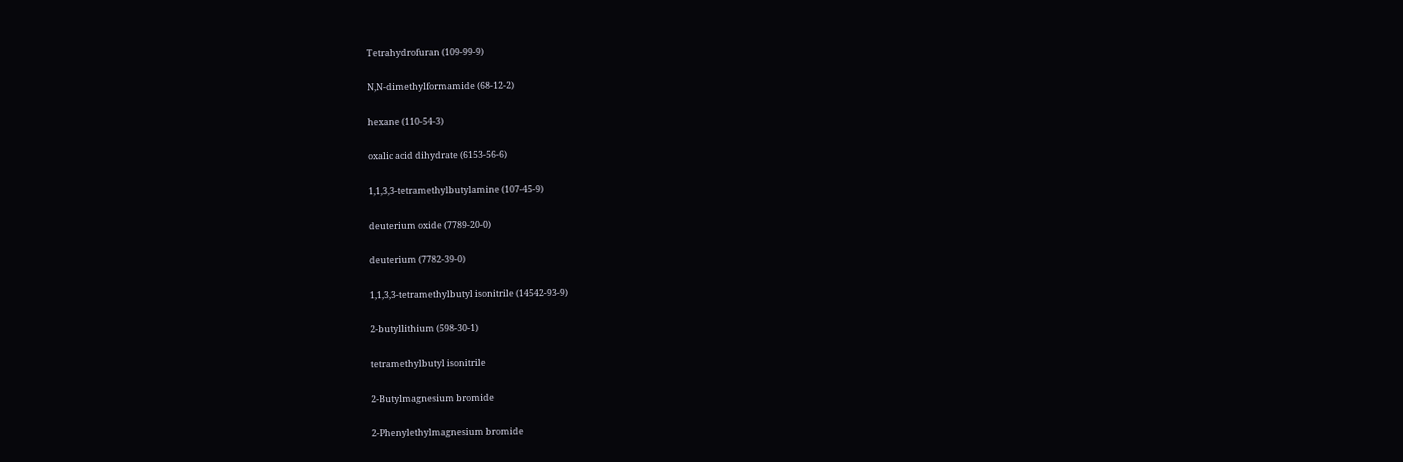Tetrahydrofuran (109-99-9)

N,N-dimethylformamide (68-12-2)

hexane (110-54-3)

oxalic acid dihydrate (6153-56-6)

1,1,3,3-tetramethylbutylamine (107-45-9)

deuterium oxide (7789-20-0)

deuterium (7782-39-0)

1,1,3,3-tetramethylbutyl isonitrile (14542-93-9)

2-butyllithium (598-30-1)

tetramethylbutyl isonitrile

2-Butylmagnesium bromide

2-Phenylethylmagnesium bromide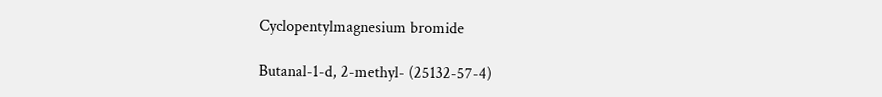Cyclopentylmagnesium bromide

Butanal-1-d, 2-methyl- (25132-57-4)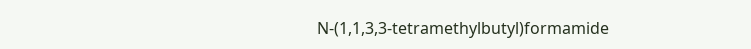N-(1,1,3,3-tetramethylbutyl)formamide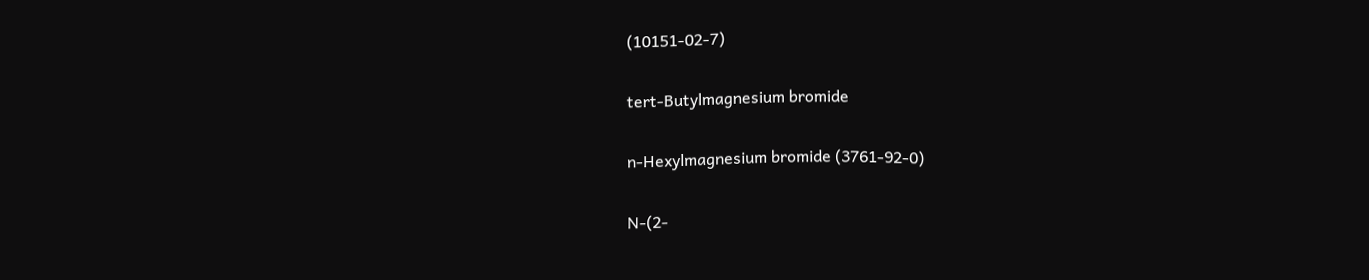(10151-02-7)

tert-Butylmagnesium bromide

n-Hexylmagnesium bromide (3761-92-0)

N-(2-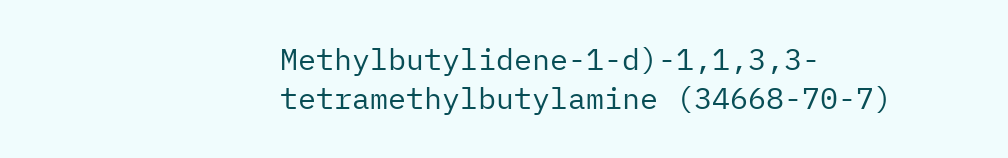Methylbutylidene-1-d)-1,1,3,3-tetramethylbutylamine (34668-70-7)